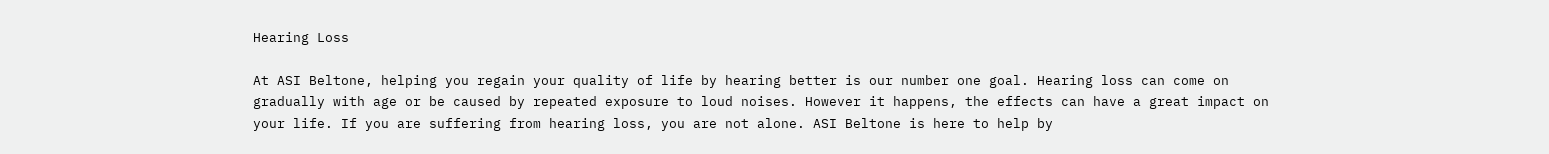Hearing Loss

At ASI Beltone, helping you regain your quality of life by hearing better is our number one goal. Hearing loss can come on gradually with age or be caused by repeated exposure to loud noises. However it happens, the effects can have a great impact on your life. If you are suffering from hearing loss, you are not alone. ASI Beltone is here to help by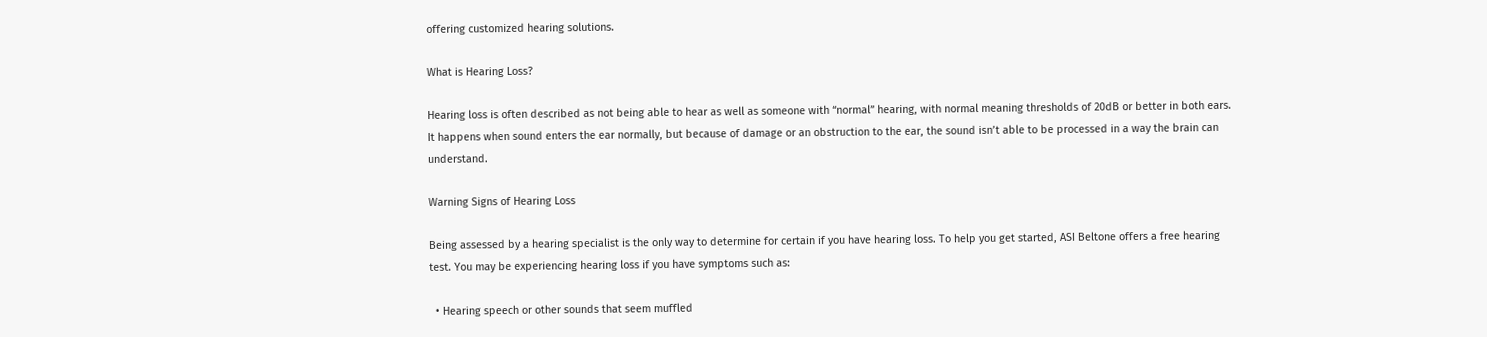offering customized hearing solutions.

What is Hearing Loss?

Hearing loss is often described as not being able to hear as well as someone with “normal” hearing, with normal meaning thresholds of 20dB or better in both ears. It happens when sound enters the ear normally, but because of damage or an obstruction to the ear, the sound isn’t able to be processed in a way the brain can understand.

Warning Signs of Hearing Loss

Being assessed by a hearing specialist is the only way to determine for certain if you have hearing loss. To help you get started, ASI Beltone offers a free hearing test. You may be experiencing hearing loss if you have symptoms such as:

  • Hearing speech or other sounds that seem muffled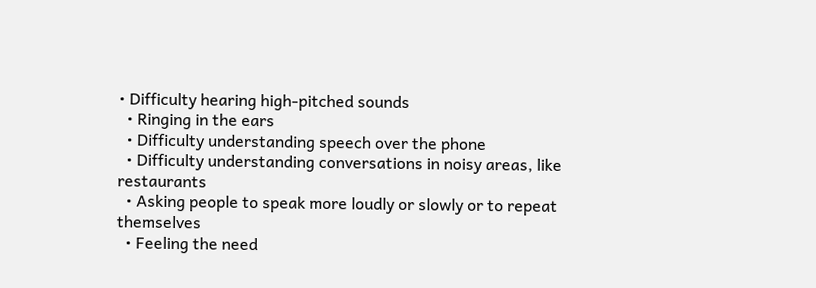• Difficulty hearing high-pitched sounds
  • Ringing in the ears
  • Difficulty understanding speech over the phone
  • Difficulty understanding conversations in noisy areas, like restaurants
  • Asking people to speak more loudly or slowly or to repeat themselves
  • Feeling the need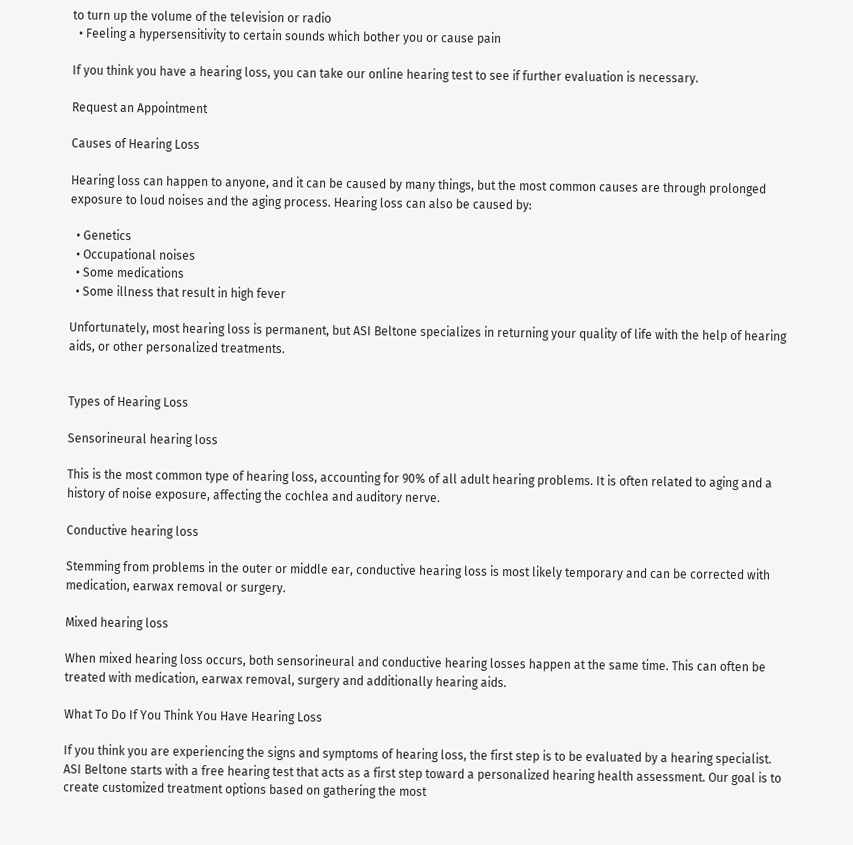to turn up the volume of the television or radio
  • Feeling a hypersensitivity to certain sounds which bother you or cause pain

If you think you have a hearing loss, you can take our online hearing test to see if further evaluation is necessary.

Request an Appointment

Causes of Hearing Loss

Hearing loss can happen to anyone, and it can be caused by many things, but the most common causes are through prolonged exposure to loud noises and the aging process. Hearing loss can also be caused by:

  • Genetics
  • Occupational noises
  • Some medications
  • Some illness that result in high fever

Unfortunately, most hearing loss is permanent, but ASI Beltone specializes in returning your quality of life with the help of hearing aids, or other personalized treatments.


Types of Hearing Loss

Sensorineural hearing loss

This is the most common type of hearing loss, accounting for 90% of all adult hearing problems. It is often related to aging and a history of noise exposure, affecting the cochlea and auditory nerve.

Conductive hearing loss

Stemming from problems in the outer or middle ear, conductive hearing loss is most likely temporary and can be corrected with medication, earwax removal or surgery.

Mixed hearing loss

When mixed hearing loss occurs, both sensorineural and conductive hearing losses happen at the same time. This can often be treated with medication, earwax removal, surgery and additionally hearing aids.

What To Do If You Think You Have Hearing Loss

If you think you are experiencing the signs and symptoms of hearing loss, the first step is to be evaluated by a hearing specialist. ASI Beltone starts with a free hearing test that acts as a first step toward a personalized hearing health assessment. Our goal is to create customized treatment options based on gathering the most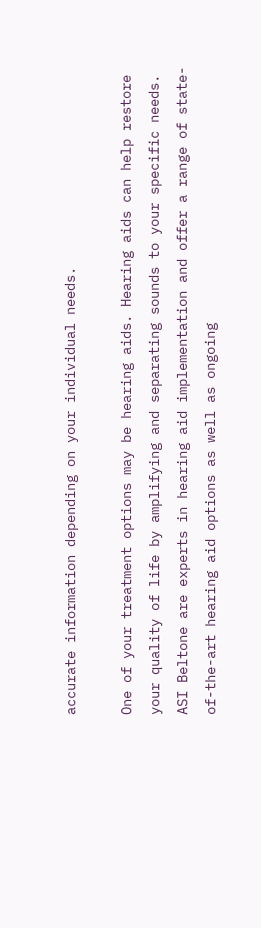accurate information depending on your individual needs.

One of your treatment options may be hearing aids. Hearing aids can help restore your quality of life by amplifying and separating sounds to your specific needs. ASI Beltone are experts in hearing aid implementation and offer a range of state-of-the-art hearing aid options as well as ongoing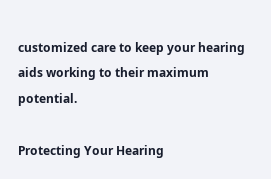customized care to keep your hearing aids working to their maximum potential.

Protecting Your Hearing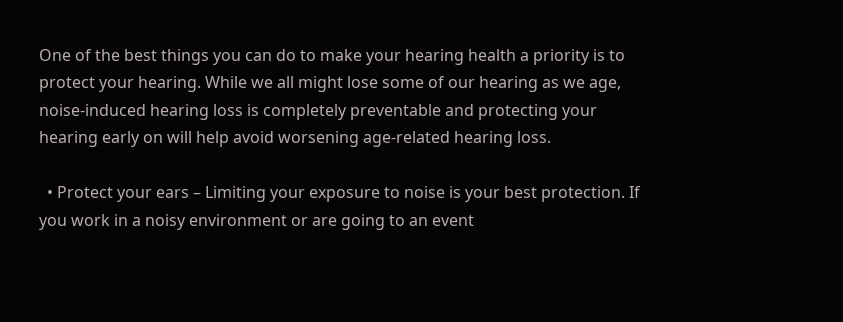One of the best things you can do to make your hearing health a priority is to protect your hearing. While we all might lose some of our hearing as we age, noise-induced hearing loss is completely preventable and protecting your hearing early on will help avoid worsening age-related hearing loss.

  • Protect your ears – Limiting your exposure to noise is your best protection. If you work in a noisy environment or are going to an event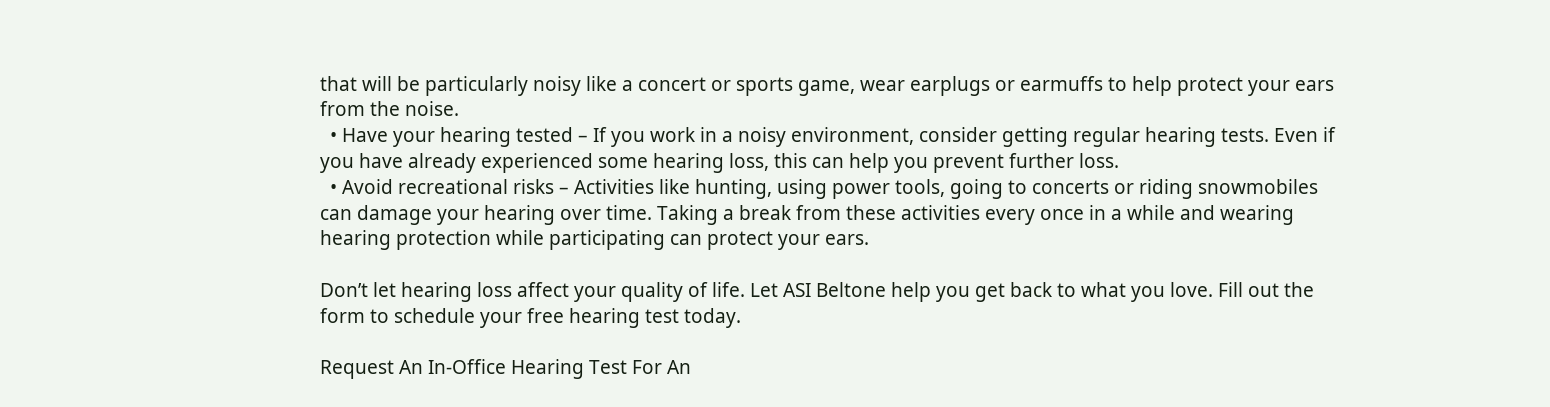that will be particularly noisy like a concert or sports game, wear earplugs or earmuffs to help protect your ears from the noise.
  • Have your hearing tested – If you work in a noisy environment, consider getting regular hearing tests. Even if you have already experienced some hearing loss, this can help you prevent further loss.
  • Avoid recreational risks – Activities like hunting, using power tools, going to concerts or riding snowmobiles can damage your hearing over time. Taking a break from these activities every once in a while and wearing hearing protection while participating can protect your ears.

Don’t let hearing loss affect your quality of life. Let ASI Beltone help you get back to what you love. Fill out the form to schedule your free hearing test today.

Request An In-Office Hearing Test For An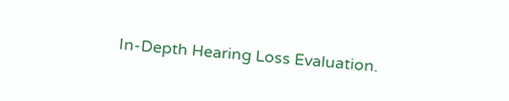In-Depth Hearing Loss Evaluation.